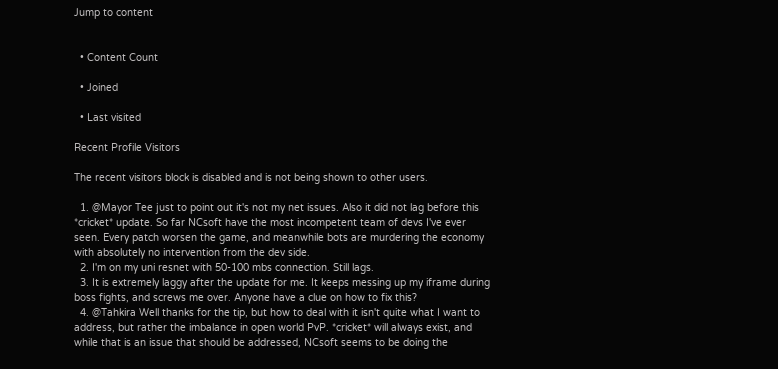Jump to content


  • Content Count

  • Joined

  • Last visited

Recent Profile Visitors

The recent visitors block is disabled and is not being shown to other users.

  1. @Mayor Tee just to point out it's not my net issues. Also it did not lag before this *cricket* update. So far NCsoft have the most incompetent team of devs I've ever seen. Every patch worsen the game, and meanwhile bots are murdering the economy with absolutely no intervention from the dev side.
  2. I'm on my uni resnet with 50-100 mbs connection. Still lags.
  3. It is extremely laggy after the update for me. It keeps messing up my iframe during boss fights, and screws me over. Anyone have a clue on how to fix this?
  4. @Tahkira Well thanks for the tip, but how to deal with it isn't quite what I want to address, but rather the imbalance in open world PvP. *cricket* will always exist, and while that is an issue that should be addressed, NCsoft seems to be doing the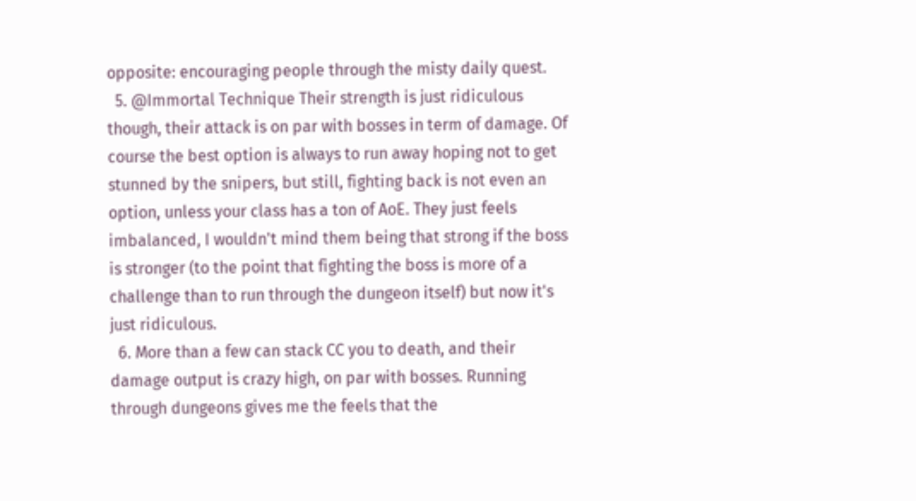opposite: encouraging people through the misty daily quest.
  5. @Immortal Technique Their strength is just ridiculous though, their attack is on par with bosses in term of damage. Of course the best option is always to run away hoping not to get stunned by the snipers, but still, fighting back is not even an option, unless your class has a ton of AoE. They just feels imbalanced, I wouldn't mind them being that strong if the boss is stronger (to the point that fighting the boss is more of a challenge than to run through the dungeon itself) but now it's just ridiculous.
  6. More than a few can stack CC you to death, and their damage output is crazy high, on par with bosses. Running through dungeons gives me the feels that the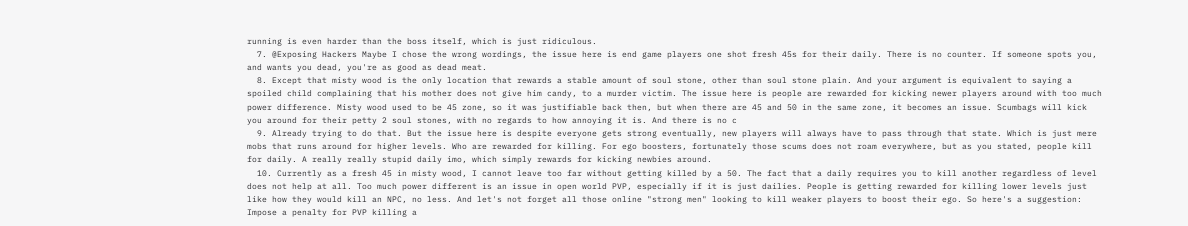running is even harder than the boss itself, which is just ridiculous.
  7. @Exposing Hackers Maybe I chose the wrong wordings, the issue here is end game players one shot fresh 45s for their daily. There is no counter. If someone spots you, and wants you dead, you're as good as dead meat.
  8. Except that misty wood is the only location that rewards a stable amount of soul stone, other than soul stone plain. And your argument is equivalent to saying a spoiled child complaining that his mother does not give him candy, to a murder victim. The issue here is people are rewarded for kicking newer players around with too much power difference. Misty wood used to be 45 zone, so it was justifiable back then, but when there are 45 and 50 in the same zone, it becomes an issue. Scumbags will kick you around for their petty 2 soul stones, with no regards to how annoying it is. And there is no c
  9. Already trying to do that. But the issue here is despite everyone gets strong eventually, new players will always have to pass through that state. Which is just mere mobs that runs around for higher levels. Who are rewarded for killing. For ego boosters, fortunately those scums does not roam everywhere, but as you stated, people kill for daily. A really really stupid daily imo, which simply rewards for kicking newbies around.
  10. Currently as a fresh 45 in misty wood, I cannot leave too far without getting killed by a 50. The fact that a daily requires you to kill another regardless of level does not help at all. Too much power different is an issue in open world PVP, especially if it is just dailies. People is getting rewarded for killing lower levels just like how they would kill an NPC, no less. And let's not forget all those online "strong men" looking to kill weaker players to boost their ego. So here's a suggestion: Impose a penalty for PVP killing a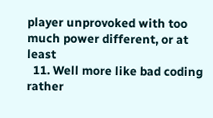player unprovoked with too much power different, or at least
  11. Well more like bad coding rather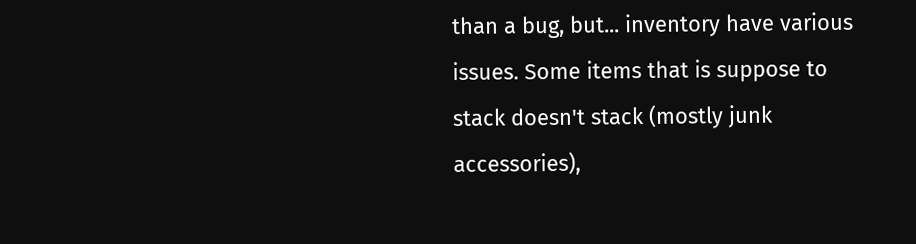than a bug, but... inventory have various issues. Some items that is suppose to stack doesn't stack (mostly junk accessories),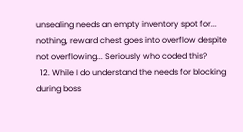unsealing needs an empty inventory spot for... nothing, reward chest goes into overflow despite not overflowing... Seriously who coded this?
  12. While I do understand the needs for blocking during boss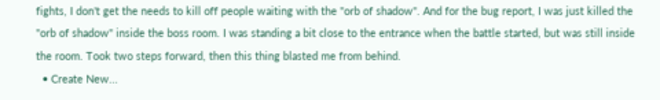fights, I don't get the needs to kill off people waiting with the "orb of shadow". And for the bug report, I was just killed the "orb of shadow" inside the boss room. I was standing a bit close to the entrance when the battle started, but was still inside the room. Took two steps forward, then this thing blasted me from behind.
  • Create New...